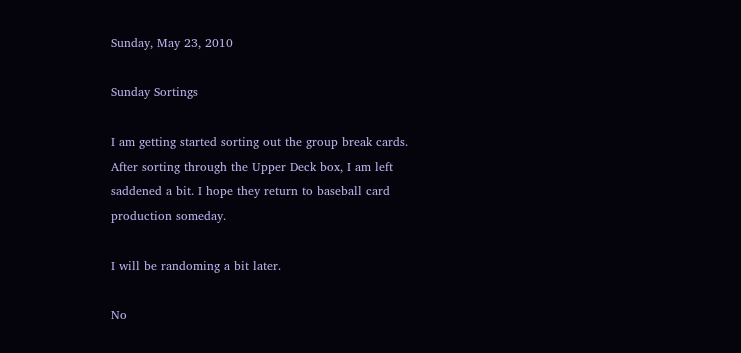Sunday, May 23, 2010

Sunday Sortings

I am getting started sorting out the group break cards. After sorting through the Upper Deck box, I am left saddened a bit. I hope they return to baseball card production someday.

I will be randoming a bit later.

No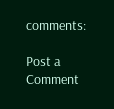comments:

Post a Comment